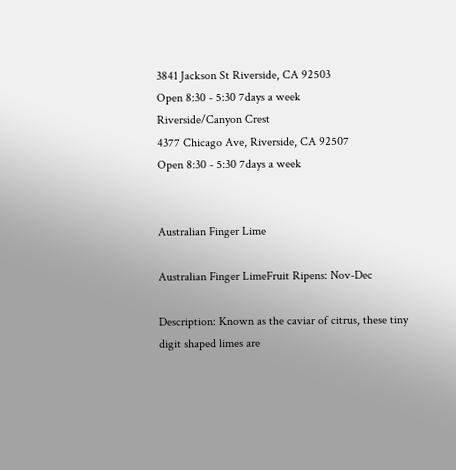3841 Jackson St Riverside, CA 92503
Open 8:30 - 5:30 7days a week
Riverside/Canyon Crest
4377 Chicago Ave, Riverside, CA 92507
Open 8:30 - 5:30 7days a week


Australian Finger Lime

Australian Finger LimeFruit Ripens: Nov-Dec

Description: Known as the caviar of citrus, these tiny digit shaped limes are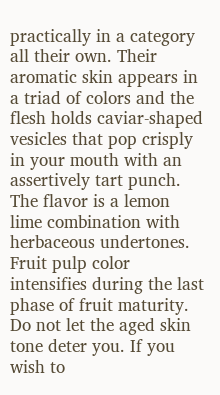practically in a category all their own. Their aromatic skin appears in a triad of colors and the flesh holds caviar-shaped vesicles that pop crisply in your mouth with an assertively tart punch. The flavor is a lemon lime combination with herbaceous undertones. Fruit pulp color intensifies during the last phase of fruit maturity. Do not let the aged skin tone deter you. If you wish to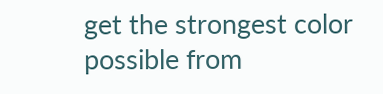get the strongest color possible from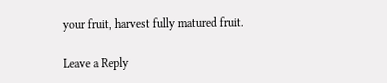your fruit, harvest fully matured fruit.

Leave a Reply